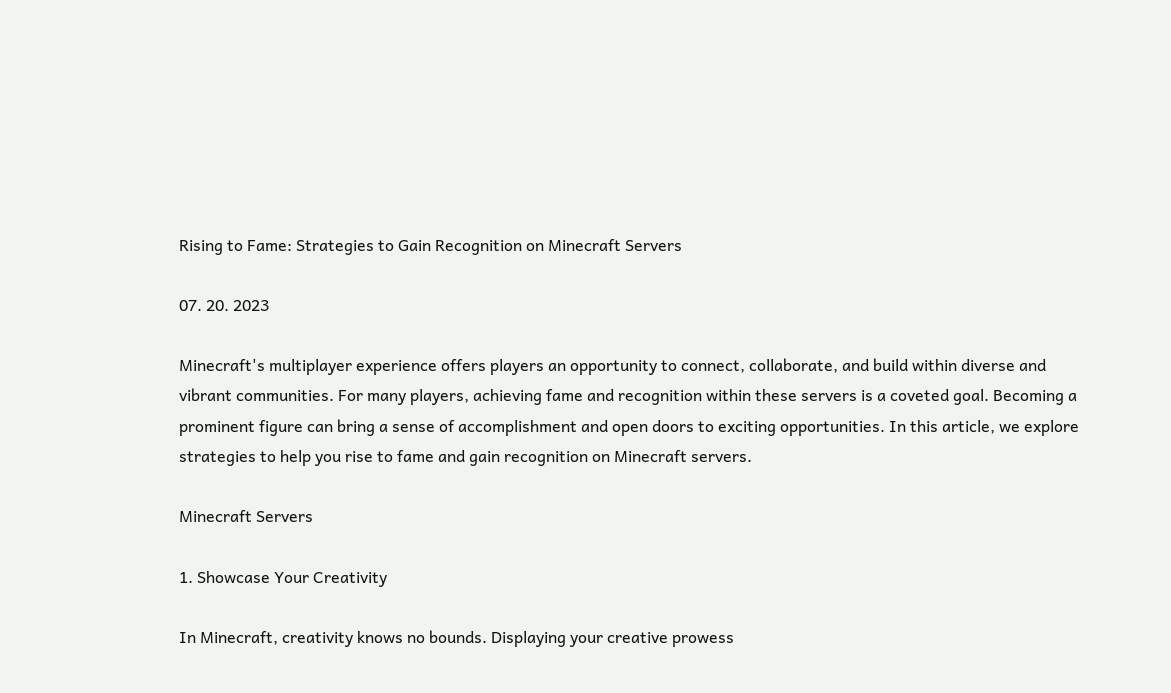Rising to Fame: Strategies to Gain Recognition on Minecraft Servers

07. 20. 2023

Minecraft's multiplayer experience offers players an opportunity to connect, collaborate, and build within diverse and vibrant communities. For many players, achieving fame and recognition within these servers is a coveted goal. Becoming a prominent figure can bring a sense of accomplishment and open doors to exciting opportunities. In this article, we explore strategies to help you rise to fame and gain recognition on Minecraft servers.

Minecraft Servers

1. Showcase Your Creativity

In Minecraft, creativity knows no bounds. Displaying your creative prowess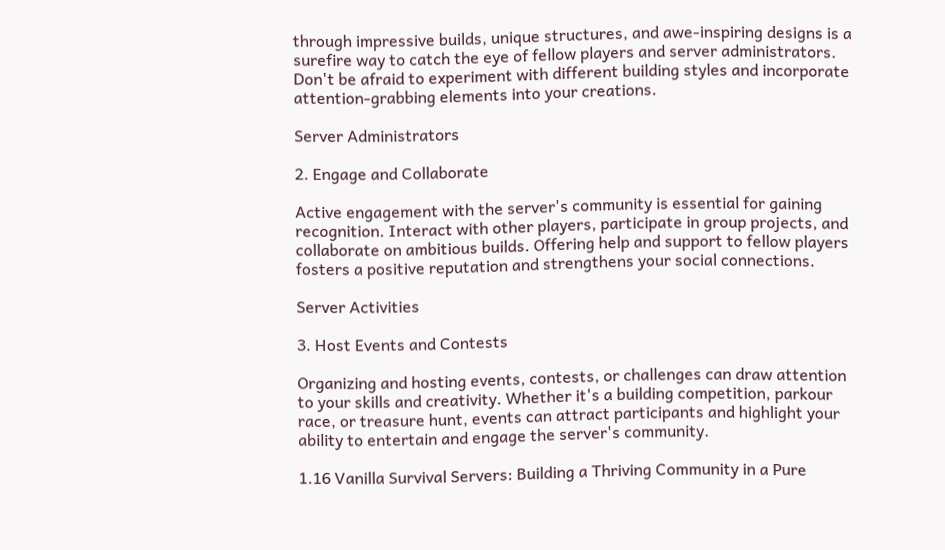through impressive builds, unique structures, and awe-inspiring designs is a surefire way to catch the eye of fellow players and server administrators. Don't be afraid to experiment with different building styles and incorporate attention-grabbing elements into your creations.

Server Administrators

2. Engage and Collaborate

Active engagement with the server's community is essential for gaining recognition. Interact with other players, participate in group projects, and collaborate on ambitious builds. Offering help and support to fellow players fosters a positive reputation and strengthens your social connections.

Server Activities

3. Host Events and Contests

Organizing and hosting events, contests, or challenges can draw attention to your skills and creativity. Whether it's a building competition, parkour race, or treasure hunt, events can attract participants and highlight your ability to entertain and engage the server's community.

1.16 Vanilla Survival Servers: Building a Thriving Community in a Pure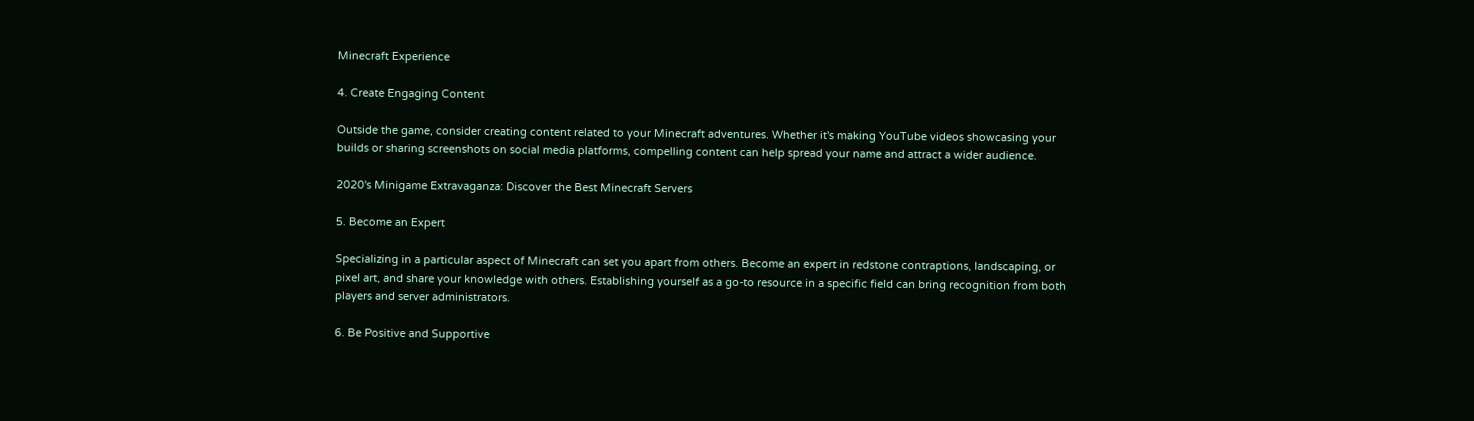Minecraft Experience

4. Create Engaging Content

Outside the game, consider creating content related to your Minecraft adventures. Whether it's making YouTube videos showcasing your builds or sharing screenshots on social media platforms, compelling content can help spread your name and attract a wider audience.

2020's Minigame Extravaganza: Discover the Best Minecraft Servers

5. Become an Expert

Specializing in a particular aspect of Minecraft can set you apart from others. Become an expert in redstone contraptions, landscaping, or pixel art, and share your knowledge with others. Establishing yourself as a go-to resource in a specific field can bring recognition from both players and server administrators.

6. Be Positive and Supportive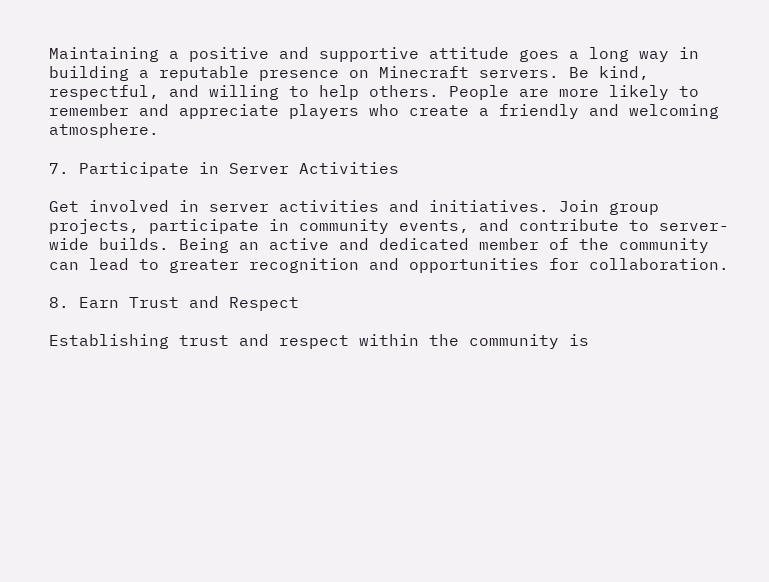Maintaining a positive and supportive attitude goes a long way in building a reputable presence on Minecraft servers. Be kind, respectful, and willing to help others. People are more likely to remember and appreciate players who create a friendly and welcoming atmosphere.

7. Participate in Server Activities

Get involved in server activities and initiatives. Join group projects, participate in community events, and contribute to server-wide builds. Being an active and dedicated member of the community can lead to greater recognition and opportunities for collaboration.

8. Earn Trust and Respect

Establishing trust and respect within the community is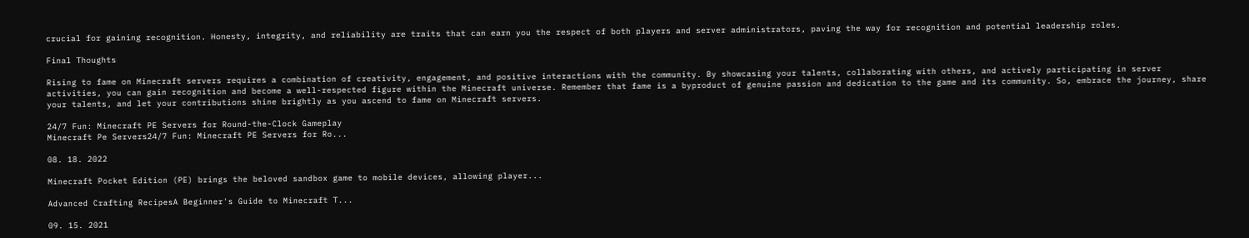crucial for gaining recognition. Honesty, integrity, and reliability are traits that can earn you the respect of both players and server administrators, paving the way for recognition and potential leadership roles.

Final Thoughts

Rising to fame on Minecraft servers requires a combination of creativity, engagement, and positive interactions with the community. By showcasing your talents, collaborating with others, and actively participating in server activities, you can gain recognition and become a well-respected figure within the Minecraft universe. Remember that fame is a byproduct of genuine passion and dedication to the game and its community. So, embrace the journey, share your talents, and let your contributions shine brightly as you ascend to fame on Minecraft servers.

24/7 Fun: Minecraft PE Servers for Round-the-Clock Gameplay
Minecraft Pe Servers24/7 Fun: Minecraft PE Servers for Ro...

08. 18. 2022

Minecraft Pocket Edition (PE) brings the beloved sandbox game to mobile devices, allowing player...

Advanced Crafting RecipesA Beginner's Guide to Minecraft T...

09. 15. 2021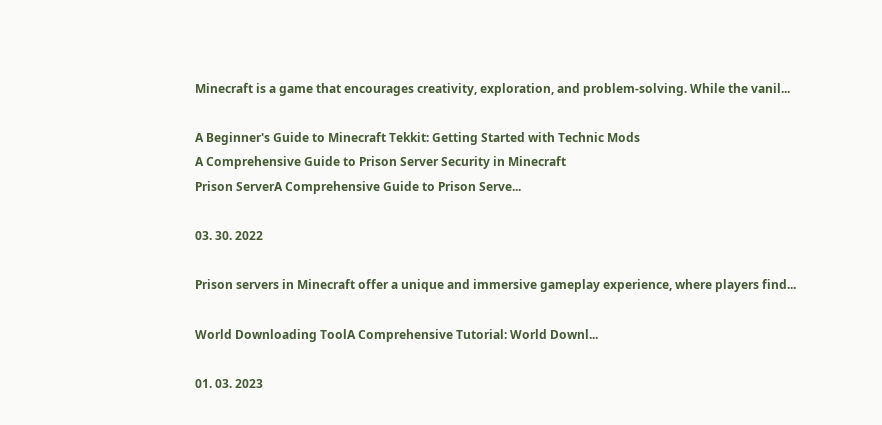Minecraft is a game that encourages creativity, exploration, and problem-solving. While the vanil...

A Beginner's Guide to Minecraft Tekkit: Getting Started with Technic Mods
A Comprehensive Guide to Prison Server Security in Minecraft
Prison ServerA Comprehensive Guide to Prison Serve...

03. 30. 2022

Prison servers in Minecraft offer a unique and immersive gameplay experience, where players find...

World Downloading ToolA Comprehensive Tutorial: World Downl...

01. 03. 2023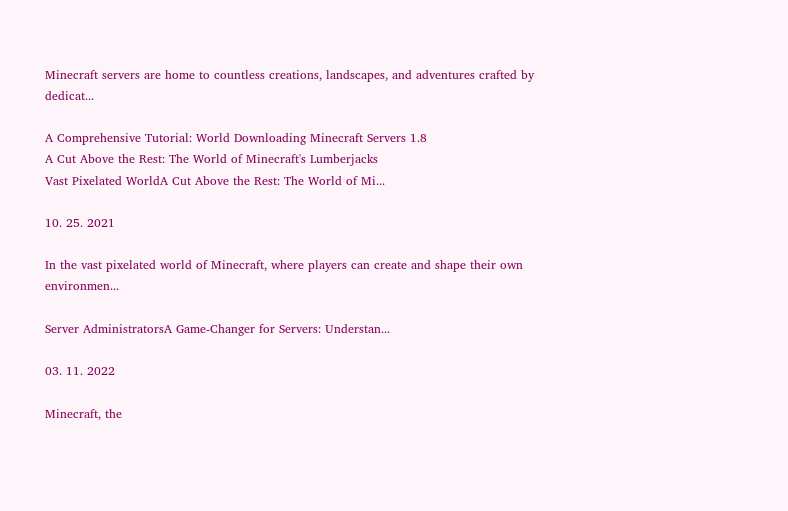Minecraft servers are home to countless creations, landscapes, and adventures crafted by dedicat...

A Comprehensive Tutorial: World Downloading Minecraft Servers 1.8
A Cut Above the Rest: The World of Minecraft's Lumberjacks
Vast Pixelated WorldA Cut Above the Rest: The World of Mi...

10. 25. 2021

In the vast pixelated world of Minecraft, where players can create and shape their own environmen...

Server AdministratorsA Game-Changer for Servers: Understan...

03. 11. 2022

Minecraft, the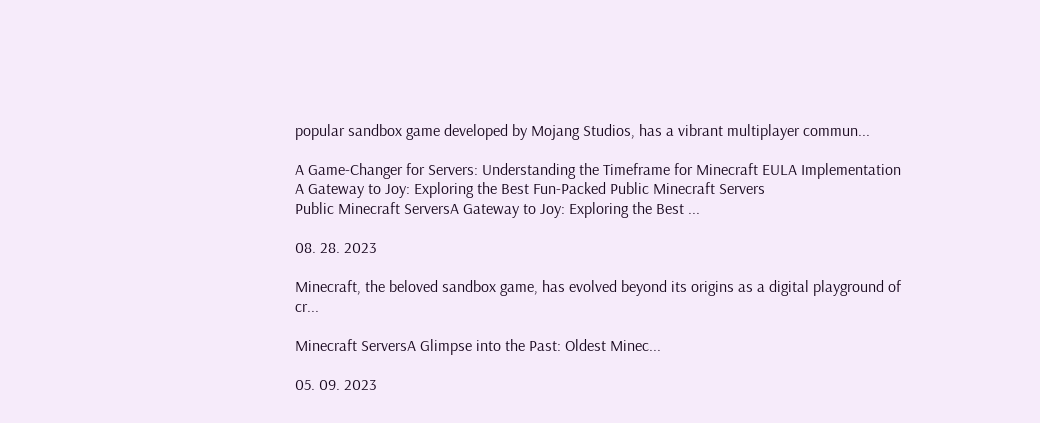popular sandbox game developed by Mojang Studios, has a vibrant multiplayer commun...

A Game-Changer for Servers: Understanding the Timeframe for Minecraft EULA Implementation
A Gateway to Joy: Exploring the Best Fun-Packed Public Minecraft Servers
Public Minecraft ServersA Gateway to Joy: Exploring the Best ...

08. 28. 2023

Minecraft, the beloved sandbox game, has evolved beyond its origins as a digital playground of cr...

Minecraft ServersA Glimpse into the Past: Oldest Minec...

05. 09. 2023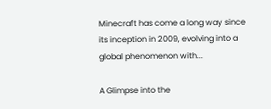Minecraft has come a long way since its inception in 2009, evolving into a global phenomenon with...

A Glimpse into the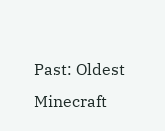Past: Oldest Minecraft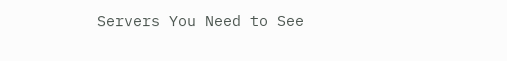Servers You Need to See